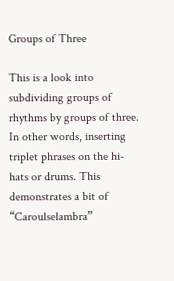Groups of Three

This is a look into subdividing groups of rhythms by groups of three. In other words, inserting triplet phrases on the hi-hats or drums. This demonstrates a bit of “Caroulselambra”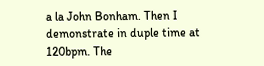a la John Bonham. Then I demonstrate in duple time at 120bpm. The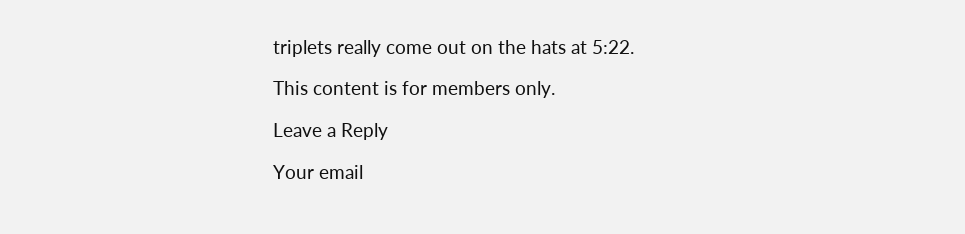triplets really come out on the hats at 5:22.

This content is for members only.

Leave a Reply

Your email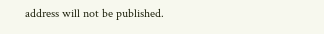address will not be published.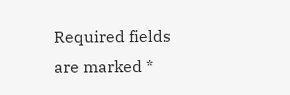Required fields are marked *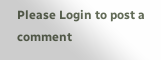Please Login to post a comment